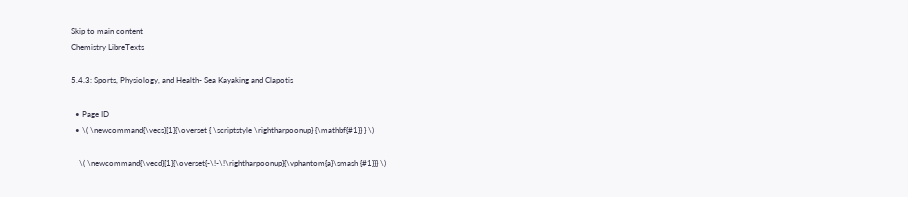Skip to main content
Chemistry LibreTexts

5.4.3: Sports, Physiology, and Health- Sea Kayaking and Clapotis

  • Page ID
  • \( \newcommand{\vecs}[1]{\overset { \scriptstyle \rightharpoonup} {\mathbf{#1}} } \)

    \( \newcommand{\vecd}[1]{\overset{-\!-\!\rightharpoonup}{\vphantom{a}\smash {#1}}} \)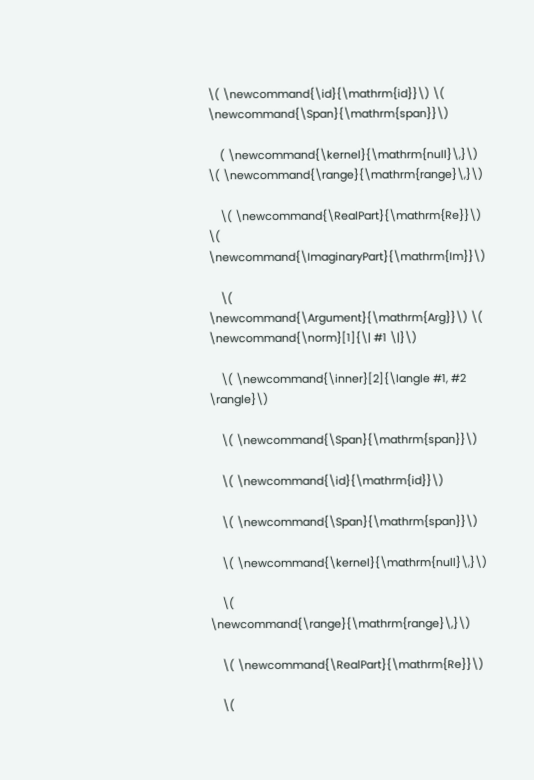\( \newcommand{\id}{\mathrm{id}}\) \( \newcommand{\Span}{\mathrm{span}}\)

    ( \newcommand{\kernel}{\mathrm{null}\,}\) \( \newcommand{\range}{\mathrm{range}\,}\)

    \( \newcommand{\RealPart}{\mathrm{Re}}\) \( \newcommand{\ImaginaryPart}{\mathrm{Im}}\)

    \( \newcommand{\Argument}{\mathrm{Arg}}\) \( \newcommand{\norm}[1]{\| #1 \|}\)

    \( \newcommand{\inner}[2]{\langle #1, #2 \rangle}\)

    \( \newcommand{\Span}{\mathrm{span}}\)

    \( \newcommand{\id}{\mathrm{id}}\)

    \( \newcommand{\Span}{\mathrm{span}}\)

    \( \newcommand{\kernel}{\mathrm{null}\,}\)

    \( \newcommand{\range}{\mathrm{range}\,}\)

    \( \newcommand{\RealPart}{\mathrm{Re}}\)

    \(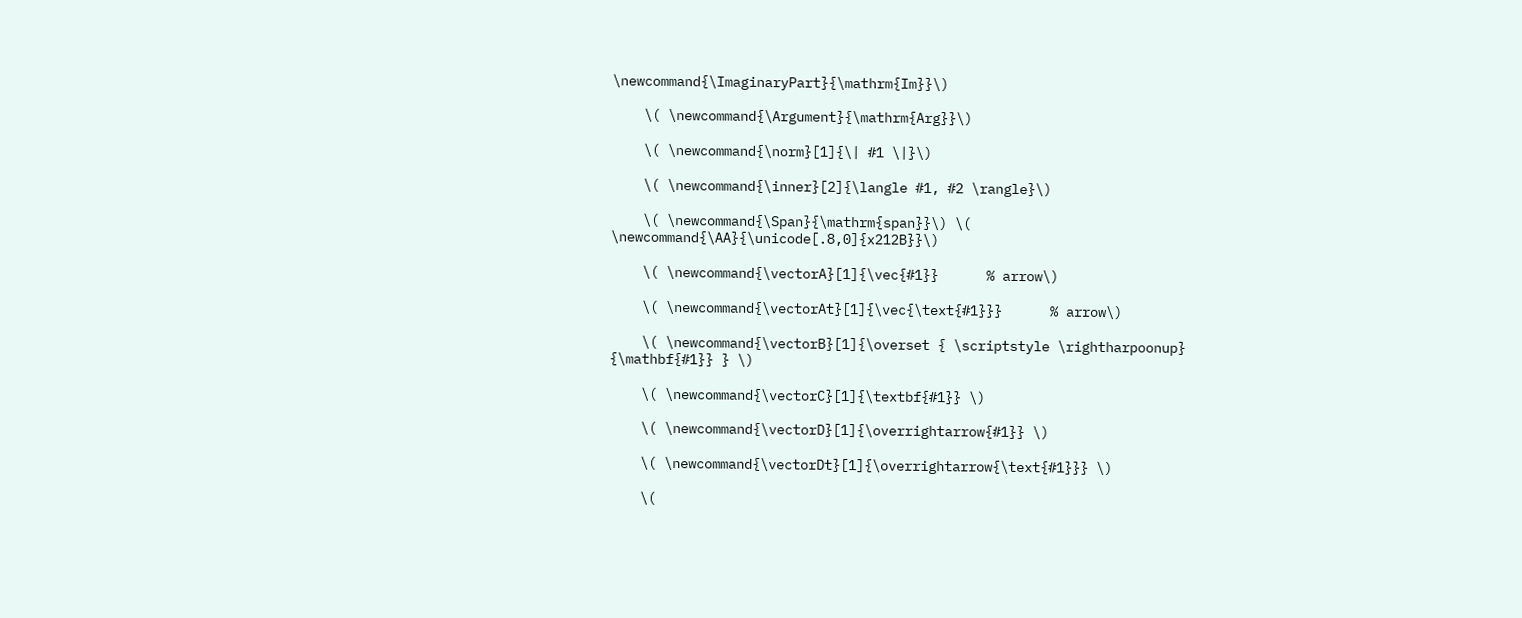\newcommand{\ImaginaryPart}{\mathrm{Im}}\)

    \( \newcommand{\Argument}{\mathrm{Arg}}\)

    \( \newcommand{\norm}[1]{\| #1 \|}\)

    \( \newcommand{\inner}[2]{\langle #1, #2 \rangle}\)

    \( \newcommand{\Span}{\mathrm{span}}\) \( \newcommand{\AA}{\unicode[.8,0]{x212B}}\)

    \( \newcommand{\vectorA}[1]{\vec{#1}}      % arrow\)

    \( \newcommand{\vectorAt}[1]{\vec{\text{#1}}}      % arrow\)

    \( \newcommand{\vectorB}[1]{\overset { \scriptstyle \rightharpoonup} {\mathbf{#1}} } \)

    \( \newcommand{\vectorC}[1]{\textbf{#1}} \)

    \( \newcommand{\vectorD}[1]{\overrightarrow{#1}} \)

    \( \newcommand{\vectorDt}[1]{\overrightarrow{\text{#1}}} \)

    \(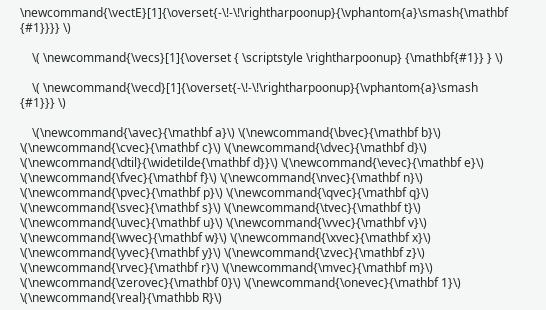\newcommand{\vectE}[1]{\overset{-\!-\!\rightharpoonup}{\vphantom{a}\smash{\mathbf {#1}}}} \)

    \( \newcommand{\vecs}[1]{\overset { \scriptstyle \rightharpoonup} {\mathbf{#1}} } \)

    \( \newcommand{\vecd}[1]{\overset{-\!-\!\rightharpoonup}{\vphantom{a}\smash {#1}}} \)

    \(\newcommand{\avec}{\mathbf a}\) \(\newcommand{\bvec}{\mathbf b}\) \(\newcommand{\cvec}{\mathbf c}\) \(\newcommand{\dvec}{\mathbf d}\) \(\newcommand{\dtil}{\widetilde{\mathbf d}}\) \(\newcommand{\evec}{\mathbf e}\) \(\newcommand{\fvec}{\mathbf f}\) \(\newcommand{\nvec}{\mathbf n}\) \(\newcommand{\pvec}{\mathbf p}\) \(\newcommand{\qvec}{\mathbf q}\) \(\newcommand{\svec}{\mathbf s}\) \(\newcommand{\tvec}{\mathbf t}\) \(\newcommand{\uvec}{\mathbf u}\) \(\newcommand{\vvec}{\mathbf v}\) \(\newcommand{\wvec}{\mathbf w}\) \(\newcommand{\xvec}{\mathbf x}\) \(\newcommand{\yvec}{\mathbf y}\) \(\newcommand{\zvec}{\mathbf z}\) \(\newcommand{\rvec}{\mathbf r}\) \(\newcommand{\mvec}{\mathbf m}\) \(\newcommand{\zerovec}{\mathbf 0}\) \(\newcommand{\onevec}{\mathbf 1}\) \(\newcommand{\real}{\mathbb R}\)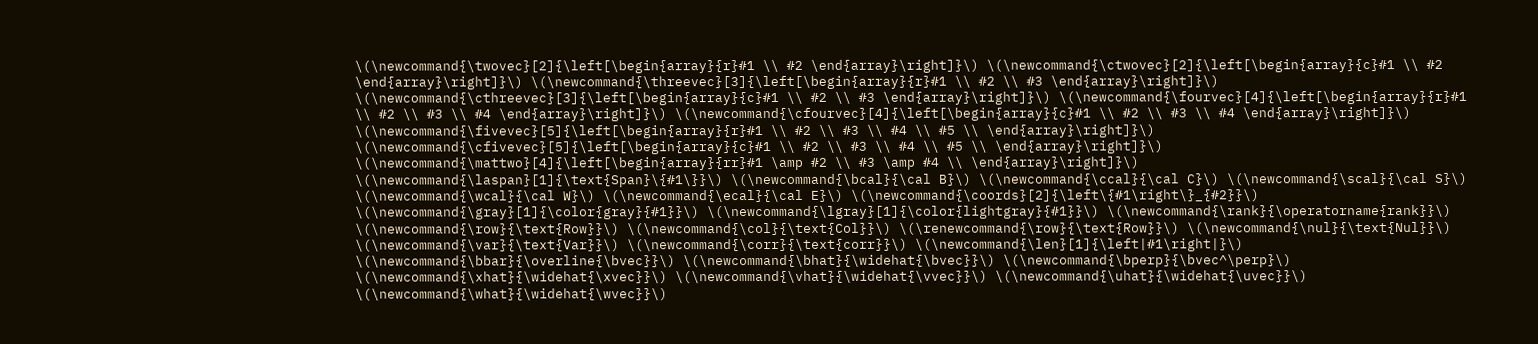\(\newcommand{\twovec}[2]{\left[\begin{array}{r}#1 \\ #2 \end{array}\right]}\) \(\newcommand{\ctwovec}[2]{\left[\begin{array}{c}#1 \\ #2 \end{array}\right]}\) \(\newcommand{\threevec}[3]{\left[\begin{array}{r}#1 \\ #2 \\ #3 \end{array}\right]}\) \(\newcommand{\cthreevec}[3]{\left[\begin{array}{c}#1 \\ #2 \\ #3 \end{array}\right]}\) \(\newcommand{\fourvec}[4]{\left[\begin{array}{r}#1 \\ #2 \\ #3 \\ #4 \end{array}\right]}\) \(\newcommand{\cfourvec}[4]{\left[\begin{array}{c}#1 \\ #2 \\ #3 \\ #4 \end{array}\right]}\) \(\newcommand{\fivevec}[5]{\left[\begin{array}{r}#1 \\ #2 \\ #3 \\ #4 \\ #5 \\ \end{array}\right]}\) \(\newcommand{\cfivevec}[5]{\left[\begin{array}{c}#1 \\ #2 \\ #3 \\ #4 \\ #5 \\ \end{array}\right]}\) \(\newcommand{\mattwo}[4]{\left[\begin{array}{rr}#1 \amp #2 \\ #3 \amp #4 \\ \end{array}\right]}\) \(\newcommand{\laspan}[1]{\text{Span}\{#1\}}\) \(\newcommand{\bcal}{\cal B}\) \(\newcommand{\ccal}{\cal C}\) \(\newcommand{\scal}{\cal S}\) \(\newcommand{\wcal}{\cal W}\) \(\newcommand{\ecal}{\cal E}\) \(\newcommand{\coords}[2]{\left\{#1\right\}_{#2}}\) \(\newcommand{\gray}[1]{\color{gray}{#1}}\) \(\newcommand{\lgray}[1]{\color{lightgray}{#1}}\) \(\newcommand{\rank}{\operatorname{rank}}\) \(\newcommand{\row}{\text{Row}}\) \(\newcommand{\col}{\text{Col}}\) \(\renewcommand{\row}{\text{Row}}\) \(\newcommand{\nul}{\text{Nul}}\) \(\newcommand{\var}{\text{Var}}\) \(\newcommand{\corr}{\text{corr}}\) \(\newcommand{\len}[1]{\left|#1\right|}\) \(\newcommand{\bbar}{\overline{\bvec}}\) \(\newcommand{\bhat}{\widehat{\bvec}}\) \(\newcommand{\bperp}{\bvec^\perp}\) \(\newcommand{\xhat}{\widehat{\xvec}}\) \(\newcommand{\vhat}{\widehat{\vvec}}\) \(\newcommand{\uhat}{\widehat{\uvec}}\) \(\newcommand{\what}{\widehat{\wvec}}\)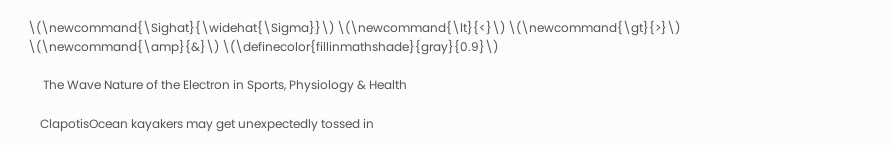\(\newcommand{\Sighat}{\widehat{\Sigma}}\) \(\newcommand{\lt}{<}\) \(\newcommand{\gt}{>}\) \(\newcommand{\amp}{&}\) \(\definecolor{fillinmathshade}{gray}{0.9}\)

     The Wave Nature of the Electron in Sports, Physiology & Health

    ClapotisOcean kayakers may get unexpectedly tossed in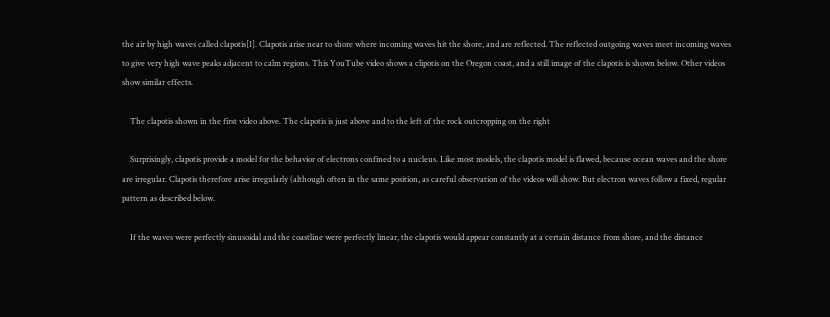the air by high waves called clapotis[1]. Clapotis arise near to shore where incoming waves hit the shore, and are reflected. The reflected outgoing waves meet incoming waves to give very high wave peaks adjacent to calm regions. This YouTube video shows a clipotis on the Oregon coast, and a still image of the clapotis is shown below. Other videos show similar effects.

    The clapotis shown in the first video above. The clapotis is just above and to the left of the rock outcropping on the right

    Surprisingly, clapotis provide a model for the behavior of electrons confined to a nucleus. Like most models, the clapotis model is flawed, because ocean waves and the shore are irregular. Clapotis therefore arise irregularly (although often in the same position, as careful observation of the videos will show. But electron waves follow a fixed, regular pattern as described below.

    If the waves were perfectly sinusoidal and the coastline were perfectly linear, the clapotis would appear constantly at a certain distance from shore, and the distance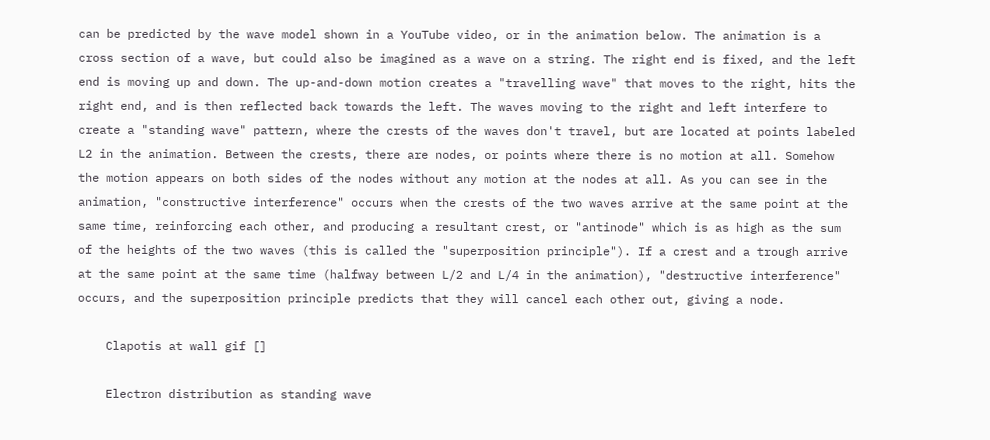can be predicted by the wave model shown in a YouTube video, or in the animation below. The animation is a cross section of a wave, but could also be imagined as a wave on a string. The right end is fixed, and the left end is moving up and down. The up-and-down motion creates a "travelling wave" that moves to the right, hits the right end, and is then reflected back towards the left. The waves moving to the right and left interfere to create a "standing wave" pattern, where the crests of the waves don't travel, but are located at points labeled L2 in the animation. Between the crests, there are nodes, or points where there is no motion at all. Somehow the motion appears on both sides of the nodes without any motion at the nodes at all. As you can see in the animation, "constructive interference" occurs when the crests of the two waves arrive at the same point at the same time, reinforcing each other, and producing a resultant crest, or "antinode" which is as high as the sum of the heights of the two waves (this is called the "superposition principle"). If a crest and a trough arrive at the same point at the same time (halfway between L/2 and L/4 in the animation), "destructive interference" occurs, and the superposition principle predicts that they will cancel each other out, giving a node.

    Clapotis at wall gif []

    Electron distribution as standing wave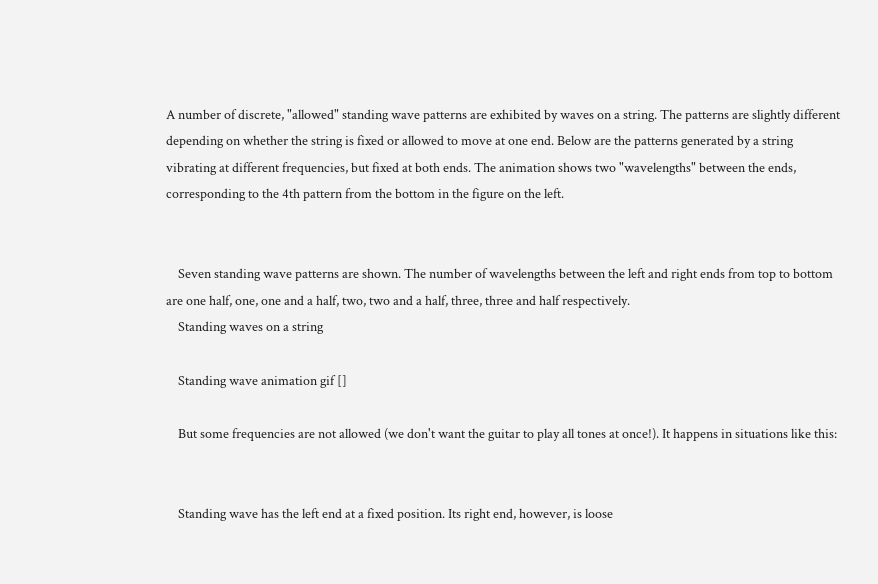A number of discrete, "allowed" standing wave patterns are exhibited by waves on a string. The patterns are slightly different depending on whether the string is fixed or allowed to move at one end. Below are the patterns generated by a string vibrating at different frequencies, but fixed at both ends. The animation shows two "wavelengths" between the ends, corresponding to the 4th pattern from the bottom in the figure on the left.


    Seven standing wave patterns are shown. The number of wavelengths between the left and right ends from top to bottom are one half, one, one and a half, two, two and a half, three, three and half respectively.
    Standing waves on a string

    Standing wave animation gif []

    But some frequencies are not allowed (we don't want the guitar to play all tones at once!). It happens in situations like this:


    Standing wave has the left end at a fixed position. Its right end, however, is loose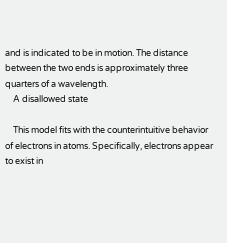and is indicated to be in motion. The distance between the two ends is approximately three quarters of a wavelength.
    A disallowed state

    This model fits with the counterintuitive behavior of electrons in atoms. Specifically, electrons appear to exist in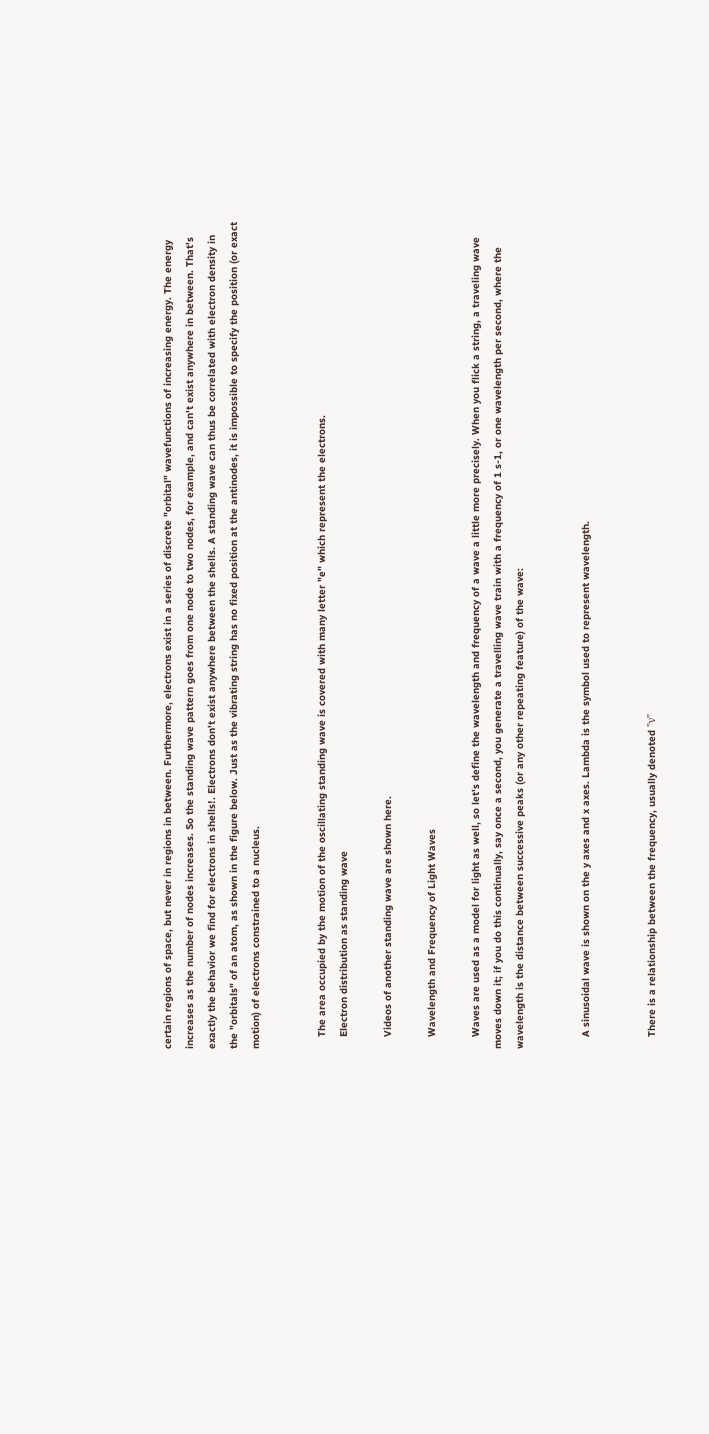certain regions of space, but never in regions in between. Furthermore, electrons exist in a series of discrete "orbital" wavefunctions of increasing energy. The energy increases as the number of nodes increases. So the standing wave pattern goes from one node to two nodes, for example, and can't exist anywhere in between. That's exactly the behavior we find for electrons in shells!. Electrons don't exist anywhere between the shells. A standing wave can thus be correlated with electron density in the "orbitals" of an atom, as shown in the figure below. Just as the vibrating string has no fixed position at the antinodes, it is impossible to specify the position (or exact motion) of electrons constrained to a nucleus.


    The area occupied by the motion of the oscillating standing wave is covered with many letter "e" which represent the electrons.
    Electron distribution as standing wave

    Videos of another standing wave are shown here.

    Wavelength and Frequency of Light Waves

    Waves are used as a model for light as well, so let's define the wavelength and frequency of a wave a little more precisely. When you flick a string, a traveling wave moves down it; if you do this continually, say once a second, you generate a travelling wave train with a frequency of 1 s-1, or one wavelength per second, where the wavelength is the distance between successive peaks (or any other repeating feature) of the wave:


    A sinusoidal wave is shown on the y axes and x axes. Lambda is the symbol used to represent wavelength.


    There is a relationship between the frequency, usually denoted "ν"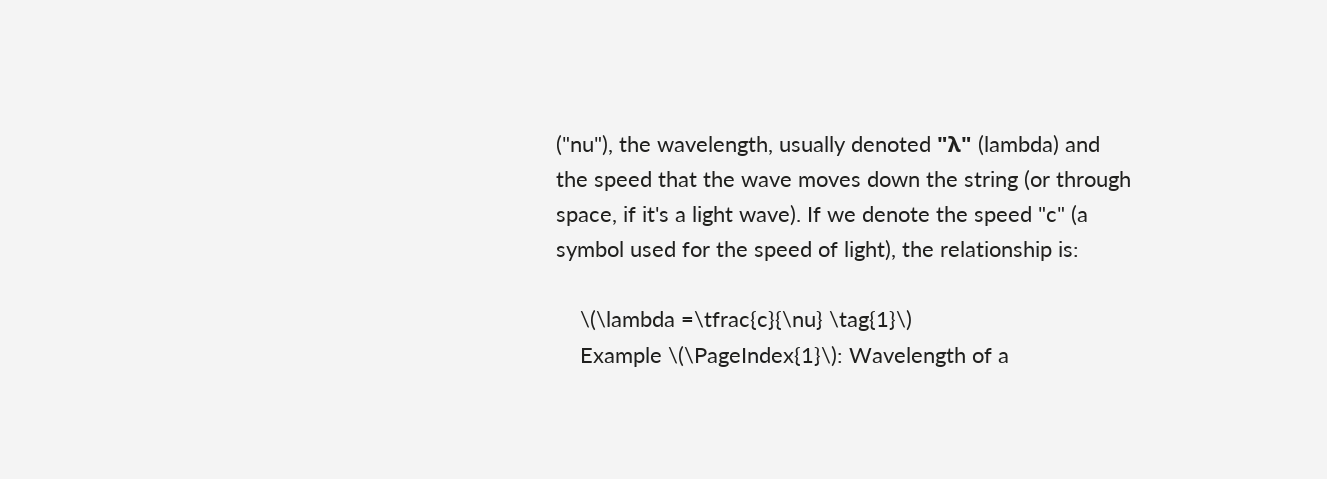("nu"), the wavelength, usually denoted "λ" (lambda) and the speed that the wave moves down the string (or through space, if it's a light wave). If we denote the speed "c" (a symbol used for the speed of light), the relationship is:

    \(\lambda =\tfrac{c}{\nu} \tag{1}\)
    Example \(\PageIndex{1}\): Wavelength of a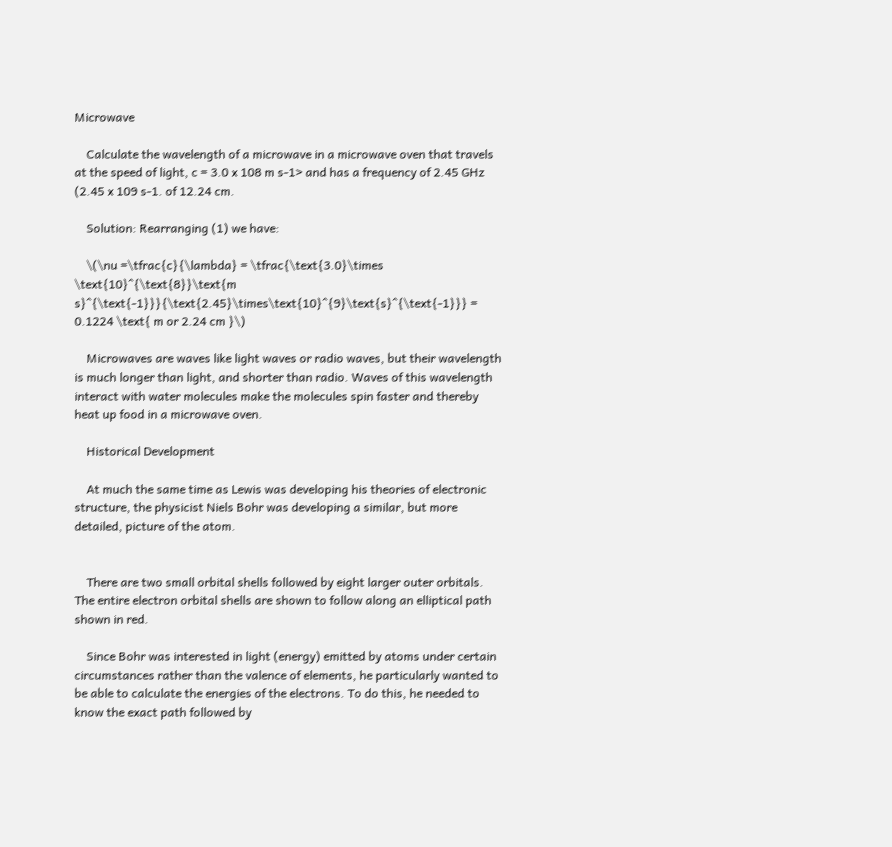Microwave

    Calculate the wavelength of a microwave in a microwave oven that travels at the speed of light, c = 3.0 x 108 m s-1> and has a frequency of 2.45 GHz (2.45 x 109 s-1. of 12.24 cm.

    Solution: Rearranging (1) we have:

    \(\nu =\tfrac{c}{\lambda} = \tfrac{\text{3.0}\times \text{10}^{\text{8}}\text{m s}^{\text{-1}}}{\text{2.45}\times\text{10}^{9}\text{s}^{\text{-1}}} = 0.1224 \text{ m or 2.24 cm }\)

    Microwaves are waves like light waves or radio waves, but their wavelength is much longer than light, and shorter than radio. Waves of this wavelength interact with water molecules make the molecules spin faster and thereby heat up food in a microwave oven.

    Historical Development

    At much the same time as Lewis was developing his theories of electronic structure, the physicist Niels Bohr was developing a similar, but more detailed, picture of the atom.


    There are two small orbital shells followed by eight larger outer orbitals. The entire electron orbital shells are shown to follow along an elliptical path shown in red.

    Since Bohr was interested in light (energy) emitted by atoms under certain circumstances rather than the valence of elements, he particularly wanted to be able to calculate the energies of the electrons. To do this, he needed to know the exact path followed by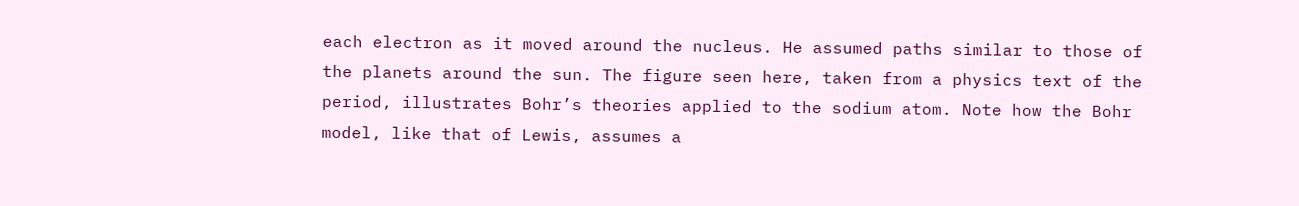each electron as it moved around the nucleus. He assumed paths similar to those of the planets around the sun. The figure seen here, taken from a physics text of the period, illustrates Bohr’s theories applied to the sodium atom. Note how the Bohr model, like that of Lewis, assumes a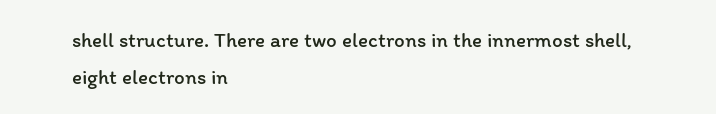shell structure. There are two electrons in the innermost shell, eight electrons in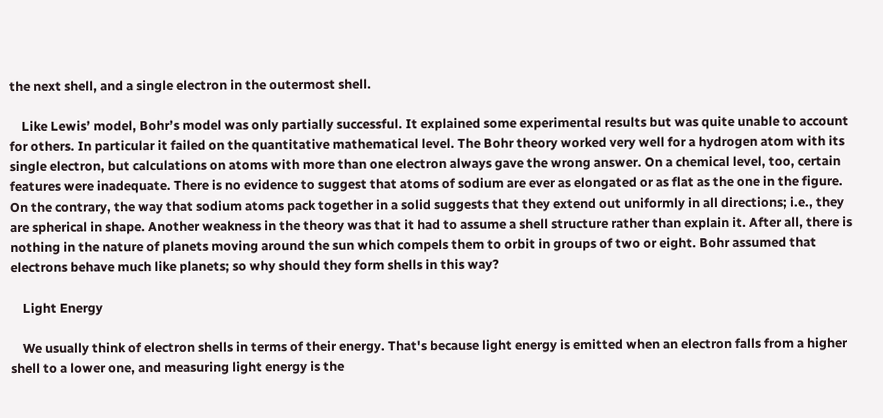the next shell, and a single electron in the outermost shell.

    Like Lewis’ model, Bohr’s model was only partially successful. It explained some experimental results but was quite unable to account for others. In particular it failed on the quantitative mathematical level. The Bohr theory worked very well for a hydrogen atom with its single electron, but calculations on atoms with more than one electron always gave the wrong answer. On a chemical level, too, certain features were inadequate. There is no evidence to suggest that atoms of sodium are ever as elongated or as flat as the one in the figure. On the contrary, the way that sodium atoms pack together in a solid suggests that they extend out uniformly in all directions; i.e., they are spherical in shape. Another weakness in the theory was that it had to assume a shell structure rather than explain it. After all, there is nothing in the nature of planets moving around the sun which compels them to orbit in groups of two or eight. Bohr assumed that electrons behave much like planets; so why should they form shells in this way?

    Light Energy

    We usually think of electron shells in terms of their energy. That's because light energy is emitted when an electron falls from a higher shell to a lower one, and measuring light energy is the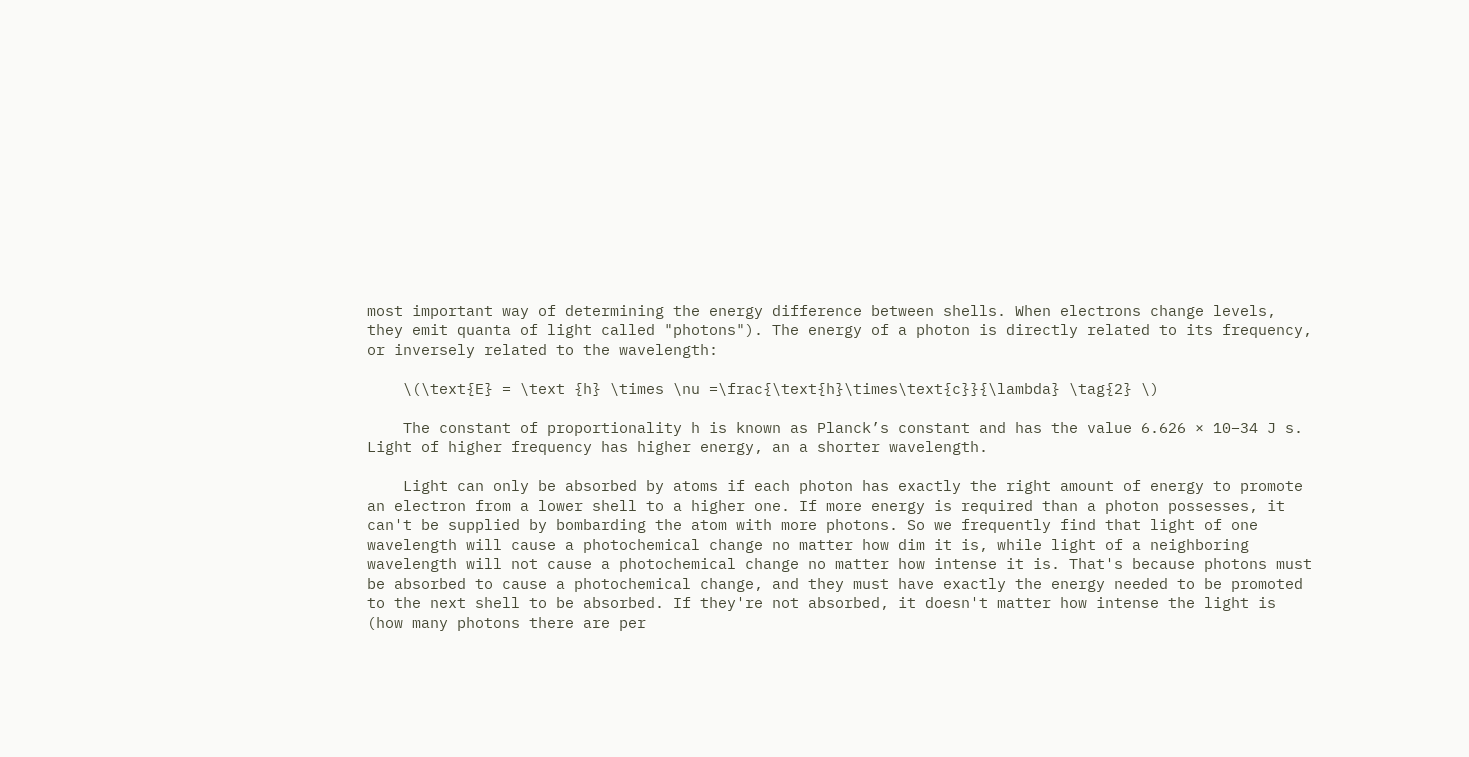most important way of determining the energy difference between shells. When electrons change levels, they emit quanta of light called "photons"). The energy of a photon is directly related to its frequency, or inversely related to the wavelength:

    \(\text{E} = \text {h} \times \nu =\frac{\text{h}\times\text{c}}{\lambda} \tag{2} \)

    The constant of proportionality h is known as Planck’s constant and has the value 6.626 × 10–34 J s. Light of higher frequency has higher energy, an a shorter wavelength.

    Light can only be absorbed by atoms if each photon has exactly the right amount of energy to promote an electron from a lower shell to a higher one. If more energy is required than a photon possesses, it can't be supplied by bombarding the atom with more photons. So we frequently find that light of one wavelength will cause a photochemical change no matter how dim it is, while light of a neighboring wavelength will not cause a photochemical change no matter how intense it is. That's because photons must be absorbed to cause a photochemical change, and they must have exactly the energy needed to be promoted to the next shell to be absorbed. If they're not absorbed, it doesn't matter how intense the light is (how many photons there are per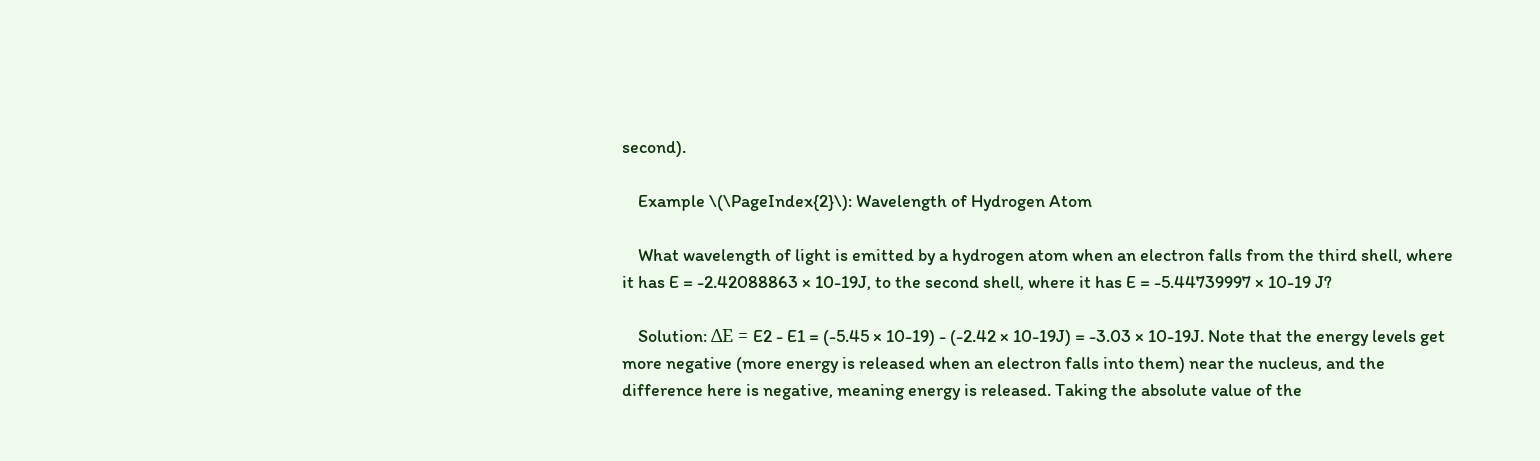second).

    Example \(\PageIndex{2}\): Wavelength of Hydrogen Atom

    What wavelength of light is emitted by a hydrogen atom when an electron falls from the third shell, where it has E = -2.42088863 × 10-19J, to the second shell, where it has E = -5.44739997 × 10-19 J?

    Solution: ΔE = E2 - E1 = (-5.45 × 10-19) - (-2.42 × 10-19J) = -3.03 × 10-19J. Note that the energy levels get more negative (more energy is released when an electron falls into them) near the nucleus, and the difference here is negative, meaning energy is released. Taking the absolute value of the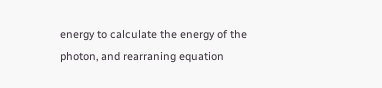energy to calculate the energy of the photon, and rearraning equation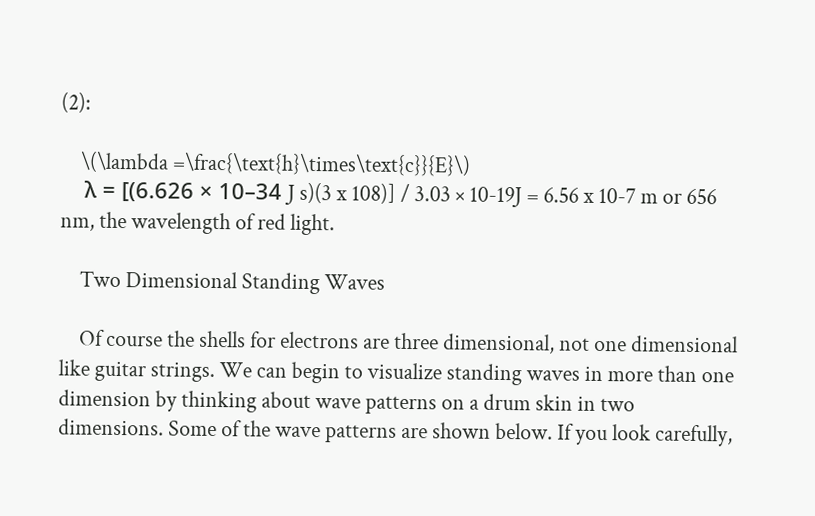(2):

    \(\lambda =\frac{\text{h}\times\text{c}}{E}\)
    λ = [(6.626 × 10–34 J s)(3 x 108)] / 3.03 × 10-19J = 6.56 x 10-7 m or 656 nm, the wavelength of red light.

    Two Dimensional Standing Waves

    Of course the shells for electrons are three dimensional, not one dimensional like guitar strings. We can begin to visualize standing waves in more than one dimension by thinking about wave patterns on a drum skin in two dimensions. Some of the wave patterns are shown below. If you look carefully,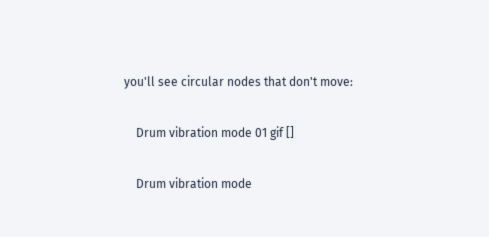you'll see circular nodes that don't move:

    Drum vibration mode 01 gif []

    Drum vibration mode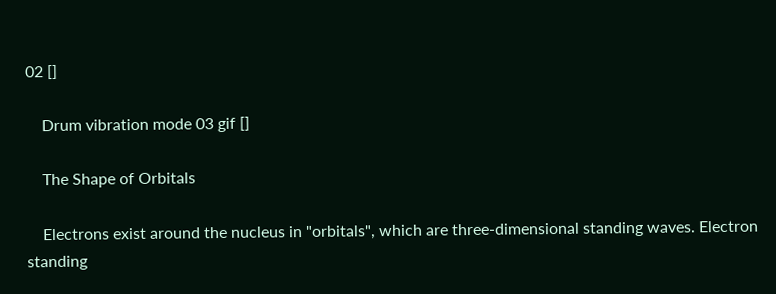02 []

    Drum vibration mode 03 gif []

    The Shape of Orbitals

    Electrons exist around the nucleus in "orbitals", which are three-dimensional standing waves. Electron standing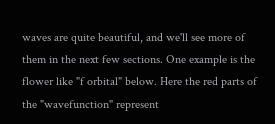waves are quite beautiful, and we'll see more of them in the next few sections. One example is the flower like "f orbital" below. Here the red parts of the "wavefunction" represent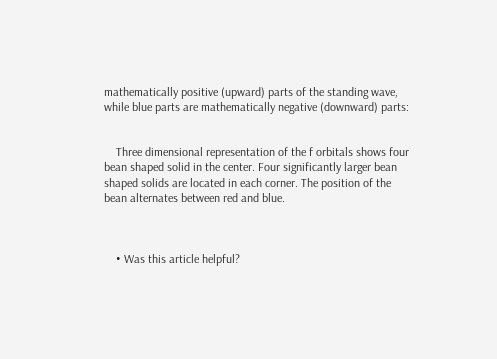mathematically positive (upward) parts of the standing wave, while blue parts are mathematically negative (downward) parts:


    Three dimensional representation of the f orbitals shows four bean shaped solid in the center. Four significantly larger bean shaped solids are located in each corner. The position of the bean alternates between red and blue.



    • Was this article helpful?